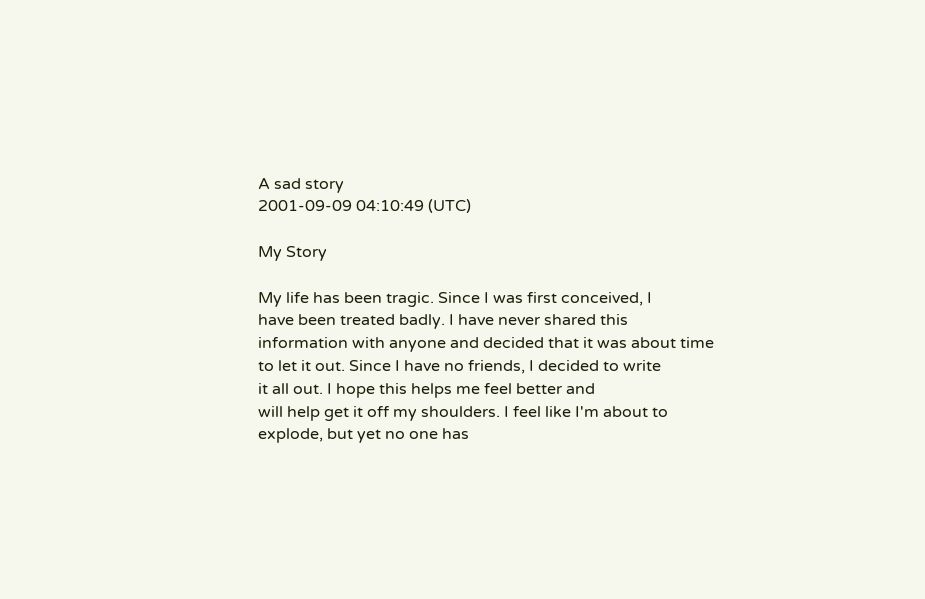A sad story
2001-09-09 04:10:49 (UTC)

My Story

My life has been tragic. Since I was first conceived, I
have been treated badly. I have never shared this
information with anyone and decided that it was about time
to let it out. Since I have no friends, I decided to write
it all out. I hope this helps me feel better and
will help get it off my shoulders. I feel like I'm about to
explode, but yet no one has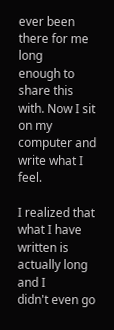ever been there for me long
enough to share this with. Now I sit on my computer and
write what I feel.

I realized that what I have written is actually long and I
didn't even go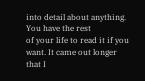into detail about anything. You have the rest
of your life to read it if you want. It came out longer that I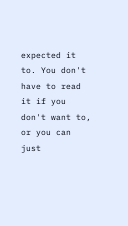expected it to. You don't have to read it if you don't want to,
or you can just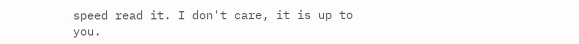speed read it. I don't care, it is up to you.